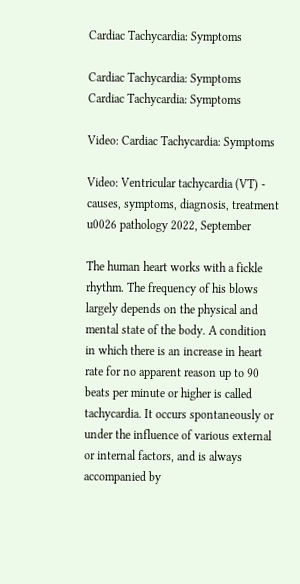Cardiac Tachycardia: Symptoms

Cardiac Tachycardia: Symptoms
Cardiac Tachycardia: Symptoms

Video: Cardiac Tachycardia: Symptoms

Video: Ventricular tachycardia (VT) - causes, symptoms, diagnosis, treatment u0026 pathology 2022, September

The human heart works with a fickle rhythm. The frequency of his blows largely depends on the physical and mental state of the body. A condition in which there is an increase in heart rate for no apparent reason up to 90 beats per minute or higher is called tachycardia. It occurs spontaneously or under the influence of various external or internal factors, and is always accompanied by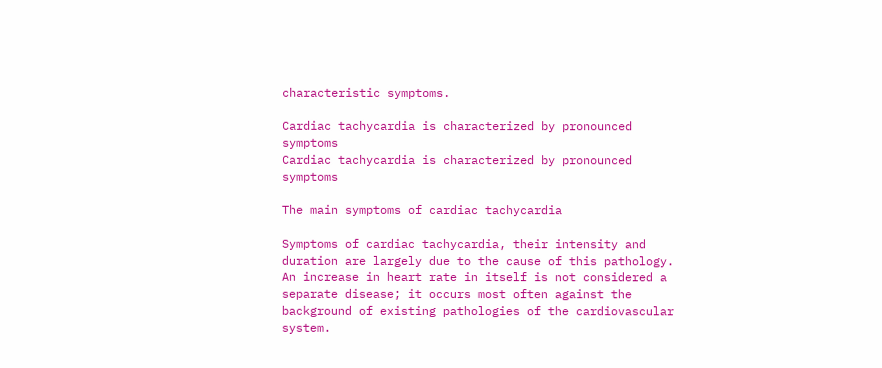characteristic symptoms.

Cardiac tachycardia is characterized by pronounced symptoms
Cardiac tachycardia is characterized by pronounced symptoms

The main symptoms of cardiac tachycardia

Symptoms of cardiac tachycardia, their intensity and duration are largely due to the cause of this pathology. An increase in heart rate in itself is not considered a separate disease; it occurs most often against the background of existing pathologies of the cardiovascular system.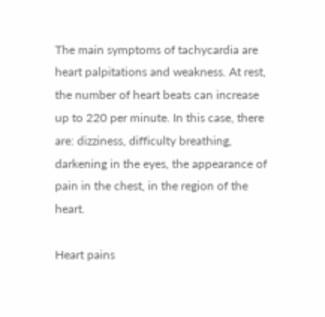The main symptoms of tachycardia are heart palpitations and weakness. At rest, the number of heart beats can increase up to 220 per minute. In this case, there are: dizziness, difficulty breathing, darkening in the eyes, the appearance of pain in the chest, in the region of the heart.

Heart pains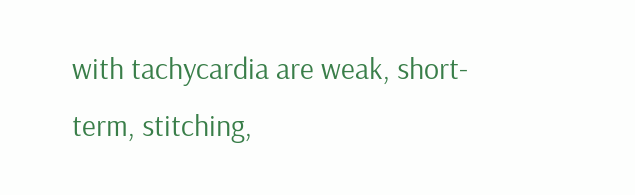with tachycardia are weak, short-term, stitching,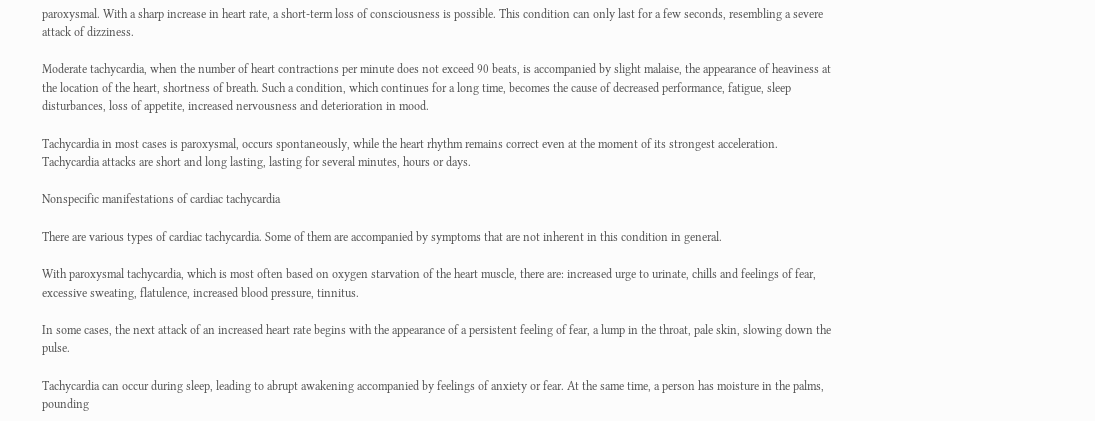paroxysmal. With a sharp increase in heart rate, a short-term loss of consciousness is possible. This condition can only last for a few seconds, resembling a severe attack of dizziness.

Moderate tachycardia, when the number of heart contractions per minute does not exceed 90 beats, is accompanied by slight malaise, the appearance of heaviness at the location of the heart, shortness of breath. Such a condition, which continues for a long time, becomes the cause of decreased performance, fatigue, sleep disturbances, loss of appetite, increased nervousness and deterioration in mood.

Tachycardia in most cases is paroxysmal, occurs spontaneously, while the heart rhythm remains correct even at the moment of its strongest acceleration. Tachycardia attacks are short and long lasting, lasting for several minutes, hours or days.

Nonspecific manifestations of cardiac tachycardia

There are various types of cardiac tachycardia. Some of them are accompanied by symptoms that are not inherent in this condition in general.

With paroxysmal tachycardia, which is most often based on oxygen starvation of the heart muscle, there are: increased urge to urinate, chills and feelings of fear, excessive sweating, flatulence, increased blood pressure, tinnitus.

In some cases, the next attack of an increased heart rate begins with the appearance of a persistent feeling of fear, a lump in the throat, pale skin, slowing down the pulse.

Tachycardia can occur during sleep, leading to abrupt awakening accompanied by feelings of anxiety or fear. At the same time, a person has moisture in the palms, pounding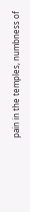pain in the temples, numbness of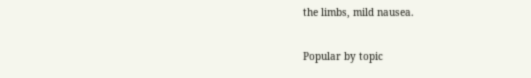the limbs, mild nausea.

Popular by topic